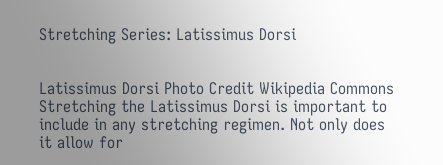Stretching Series: Latissimus Dorsi


Latissimus Dorsi Photo Credit Wikipedia Commons
Stretching the Latissimus Dorsi is important to include in any stretching regimen. Not only does it allow for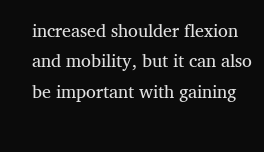increased shoulder flexion and mobility, but it can also be important with gaining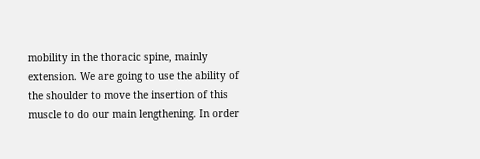mobility in the thoracic spine, mainly extension. We are going to use the ability of the shoulder to move the insertion of this muscle to do our main lengthening. In order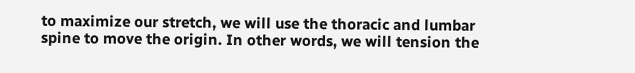to maximize our stretch, we will use the thoracic and lumbar spine to move the origin. In other words, we will tension the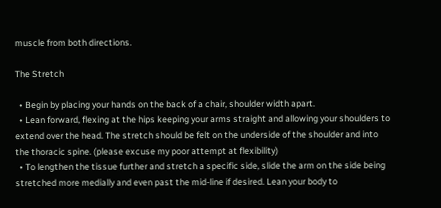muscle from both directions.

The Stretch

  • Begin by placing your hands on the back of a chair, shoulder width apart.
  • Lean forward, flexing at the hips keeping your arms straight and allowing your shoulders to extend over the head. The stretch should be felt on the underside of the shoulder and into the thoracic spine. (please excuse my poor attempt at flexibility)
  • To lengthen the tissue further and stretch a specific side, slide the arm on the side being stretched more medially and even past the mid-line if desired. Lean your body to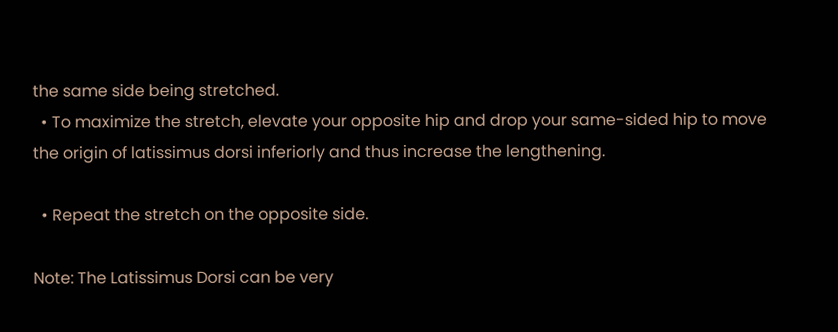the same side being stretched.
  • To maximize the stretch, elevate your opposite hip and drop your same-sided hip to move the origin of latissimus dorsi inferiorly and thus increase the lengthening.

  • Repeat the stretch on the opposite side.

Note: The Latissimus Dorsi can be very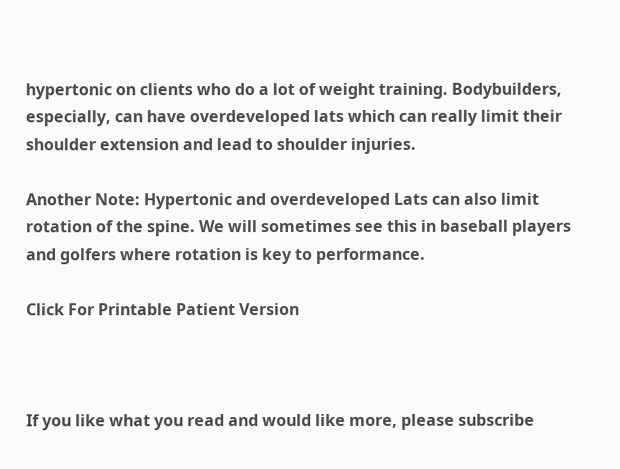hypertonic on clients who do a lot of weight training. Bodybuilders, especially, can have overdeveloped lats which can really limit their shoulder extension and lead to shoulder injuries.

Another Note: Hypertonic and overdeveloped Lats can also limit rotation of the spine. We will sometimes see this in baseball players and golfers where rotation is key to performance.

Click For Printable Patient Version



If you like what you read and would like more, please subscribe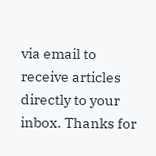via email to receive articles directly to your inbox. Thanks for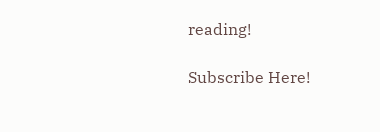reading!

Subscribe Here!